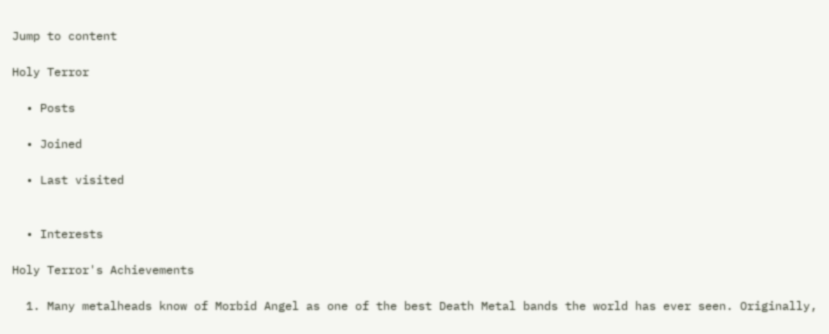Jump to content

Holy Terror

  • Posts

  • Joined

  • Last visited


  • Interests

Holy Terror's Achievements

  1. Many metalheads know of Morbid Angel as one of the best Death Metal bands the world has ever seen. Originally,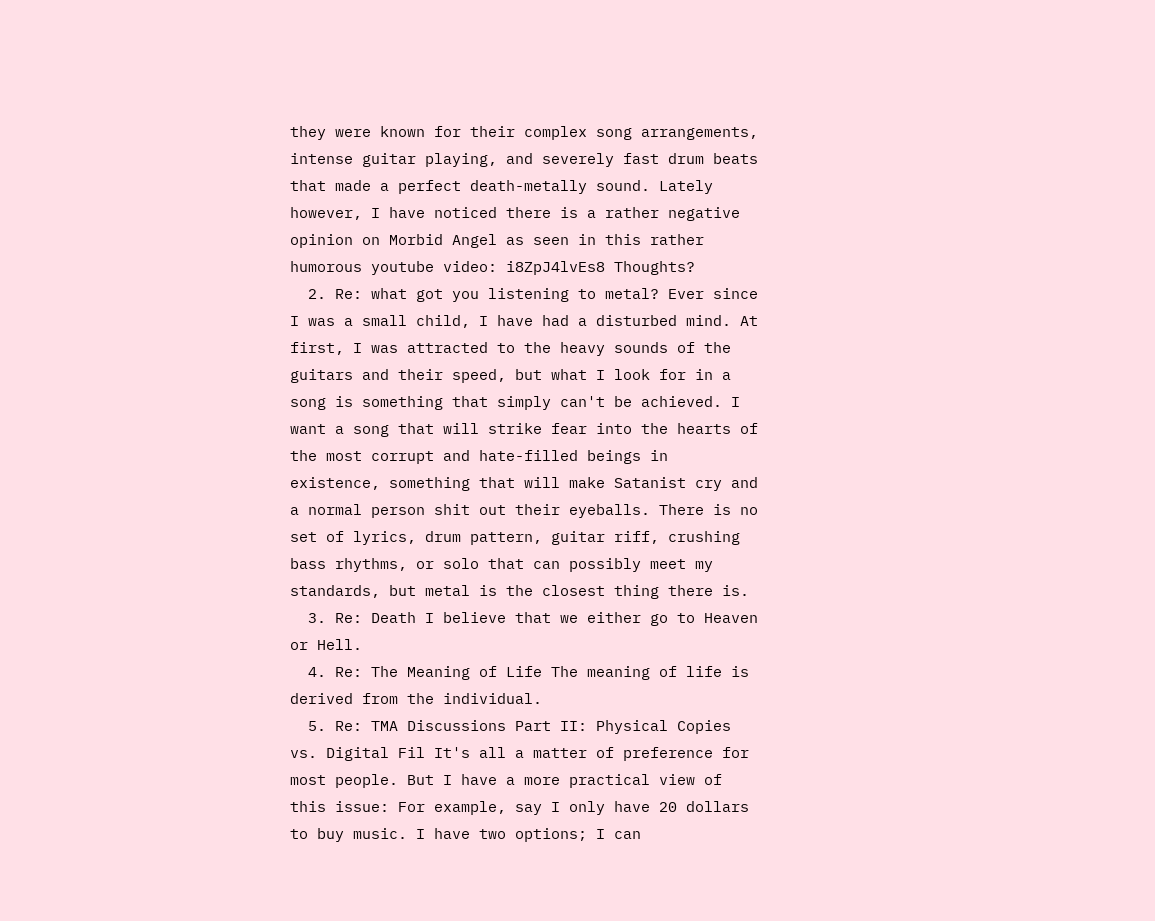they were known for their complex song arrangements, intense guitar playing, and severely fast drum beats that made a perfect death-metally sound. Lately however, I have noticed there is a rather negative opinion on Morbid Angel as seen in this rather humorous youtube video: i8ZpJ4lvEs8 Thoughts?
  2. Re: what got you listening to metal? Ever since I was a small child, I have had a disturbed mind. At first, I was attracted to the heavy sounds of the guitars and their speed, but what I look for in a song is something that simply can't be achieved. I want a song that will strike fear into the hearts of the most corrupt and hate-filled beings in existence, something that will make Satanist cry and a normal person shit out their eyeballs. There is no set of lyrics, drum pattern, guitar riff, crushing bass rhythms, or solo that can possibly meet my standards, but metal is the closest thing there is.
  3. Re: Death I believe that we either go to Heaven or Hell.
  4. Re: The Meaning of Life The meaning of life is derived from the individual.
  5. Re: TMA Discussions Part II: Physical Copies vs. Digital Fil It's all a matter of preference for most people. But I have a more practical view of this issue: For example, say I only have 20 dollars to buy music. I have two options; I can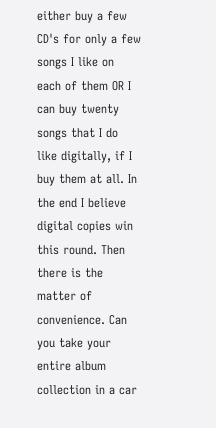either buy a few CD's for only a few songs I like on each of them OR I can buy twenty songs that I do like digitally, if I buy them at all. In the end I believe digital copies win this round. Then there is the matter of convenience. Can you take your entire album collection in a car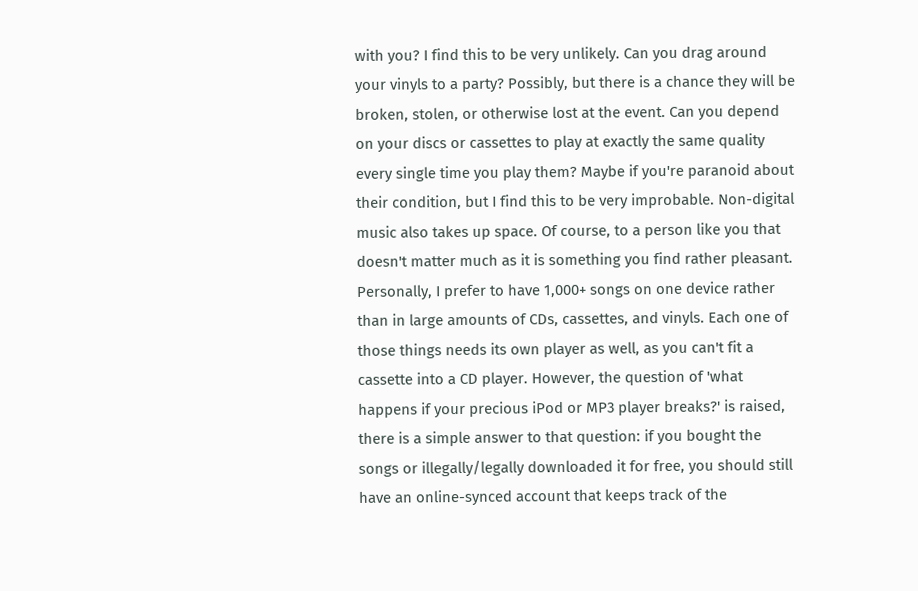with you? I find this to be very unlikely. Can you drag around your vinyls to a party? Possibly, but there is a chance they will be broken, stolen, or otherwise lost at the event. Can you depend on your discs or cassettes to play at exactly the same quality every single time you play them? Maybe if you're paranoid about their condition, but I find this to be very improbable. Non-digital music also takes up space. Of course, to a person like you that doesn't matter much as it is something you find rather pleasant. Personally, I prefer to have 1,000+ songs on one device rather than in large amounts of CDs, cassettes, and vinyls. Each one of those things needs its own player as well, as you can't fit a cassette into a CD player. However, the question of 'what happens if your precious iPod or MP3 player breaks?' is raised, there is a simple answer to that question: if you bought the songs or illegally/legally downloaded it for free, you should still have an online-synced account that keeps track of the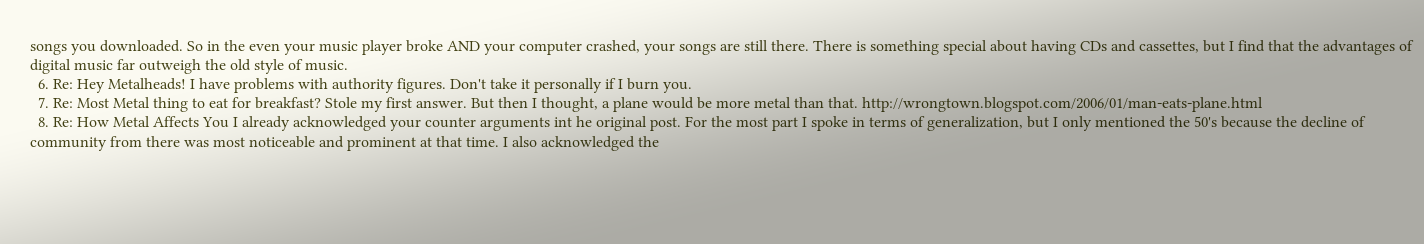songs you downloaded. So in the even your music player broke AND your computer crashed, your songs are still there. There is something special about having CDs and cassettes, but I find that the advantages of digital music far outweigh the old style of music.
  6. Re: Hey Metalheads! I have problems with authority figures. Don't take it personally if I burn you.
  7. Re: Most Metal thing to eat for breakfast? Stole my first answer. But then I thought, a plane would be more metal than that. http://wrongtown.blogspot.com/2006/01/man-eats-plane.html
  8. Re: How Metal Affects You I already acknowledged your counter arguments int he original post. For the most part I spoke in terms of generalization, but I only mentioned the 50's because the decline of community from there was most noticeable and prominent at that time. I also acknowledged the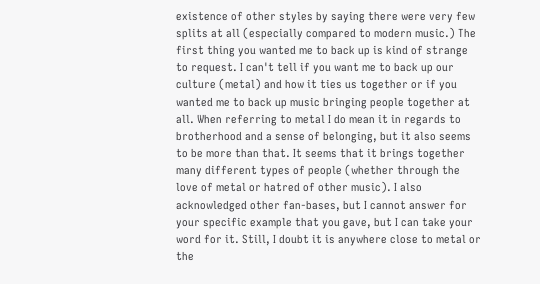existence of other styles by saying there were very few splits at all (especially compared to modern music.) The first thing you wanted me to back up is kind of strange to request. I can't tell if you want me to back up our culture (metal) and how it ties us together or if you wanted me to back up music bringing people together at all. When referring to metal I do mean it in regards to brotherhood and a sense of belonging, but it also seems to be more than that. It seems that it brings together many different types of people (whether through the love of metal or hatred of other music). I also acknowledged other fan-bases, but I cannot answer for your specific example that you gave, but I can take your word for it. Still, I doubt it is anywhere close to metal or the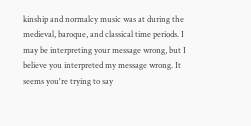kinship and normalcy music was at during the medieval, baroque, and classical time periods. I may be interpreting your message wrong, but I believe you interpreted my message wrong. It seems you're trying to say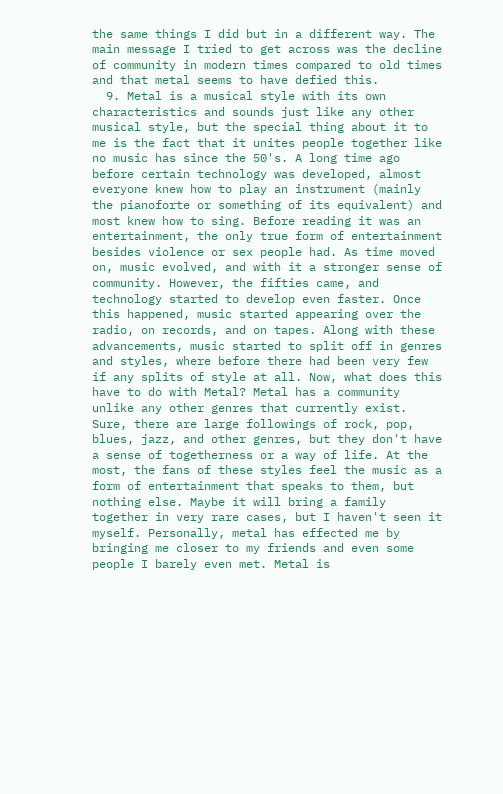the same things I did but in a different way. The main message I tried to get across was the decline of community in modern times compared to old times and that metal seems to have defied this.
  9. Metal is a musical style with its own characteristics and sounds just like any other musical style, but the special thing about it to me is the fact that it unites people together like no music has since the 50's. A long time ago before certain technology was developed, almost everyone knew how to play an instrument (mainly the pianoforte or something of its equivalent) and most knew how to sing. Before reading it was an entertainment, the only true form of entertainment besides violence or sex people had. As time moved on, music evolved, and with it a stronger sense of community. However, the fifties came, and technology started to develop even faster. Once this happened, music started appearing over the radio, on records, and on tapes. Along with these advancements, music started to split off in genres and styles, where before there had been very few if any splits of style at all. Now, what does this have to do with Metal? Metal has a community unlike any other genres that currently exist. Sure, there are large followings of rock, pop, blues, jazz, and other genres, but they don't have a sense of togetherness or a way of life. At the most, the fans of these styles feel the music as a form of entertainment that speaks to them, but nothing else. Maybe it will bring a family together in very rare cases, but I haven't seen it myself. Personally, metal has effected me by bringing me closer to my friends and even some people I barely even met. Metal is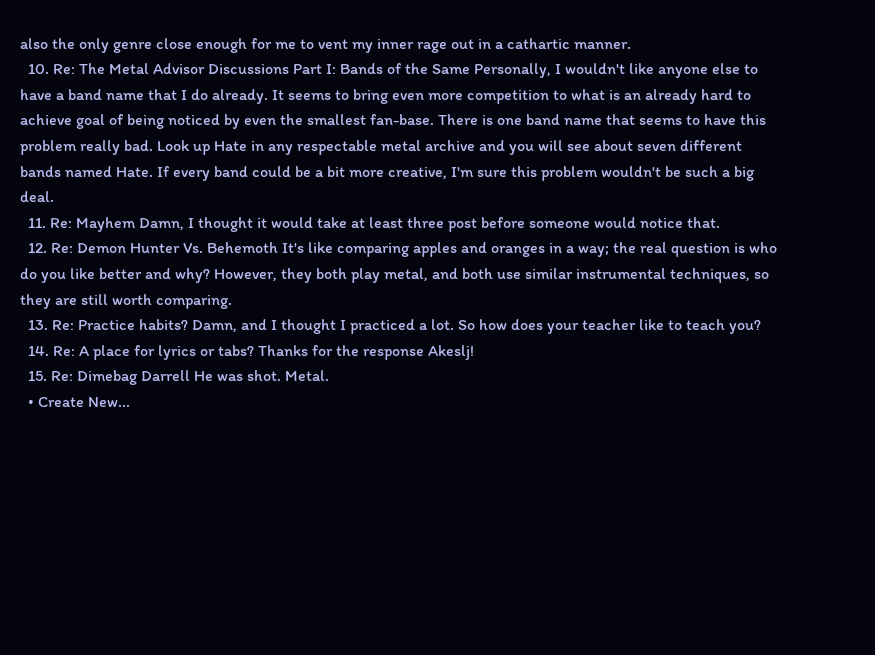also the only genre close enough for me to vent my inner rage out in a cathartic manner.
  10. Re: The Metal Advisor Discussions Part I: Bands of the Same Personally, I wouldn't like anyone else to have a band name that I do already. It seems to bring even more competition to what is an already hard to achieve goal of being noticed by even the smallest fan-base. There is one band name that seems to have this problem really bad. Look up Hate in any respectable metal archive and you will see about seven different bands named Hate. If every band could be a bit more creative, I'm sure this problem wouldn't be such a big deal.
  11. Re: Mayhem Damn, I thought it would take at least three post before someone would notice that.
  12. Re: Demon Hunter Vs. Behemoth It's like comparing apples and oranges in a way; the real question is who do you like better and why? However, they both play metal, and both use similar instrumental techniques, so they are still worth comparing.
  13. Re: Practice habits? Damn, and I thought I practiced a lot. So how does your teacher like to teach you?
  14. Re: A place for lyrics or tabs? Thanks for the response Akeslj!
  15. Re: Dimebag Darrell He was shot. Metal.
  • Create New...